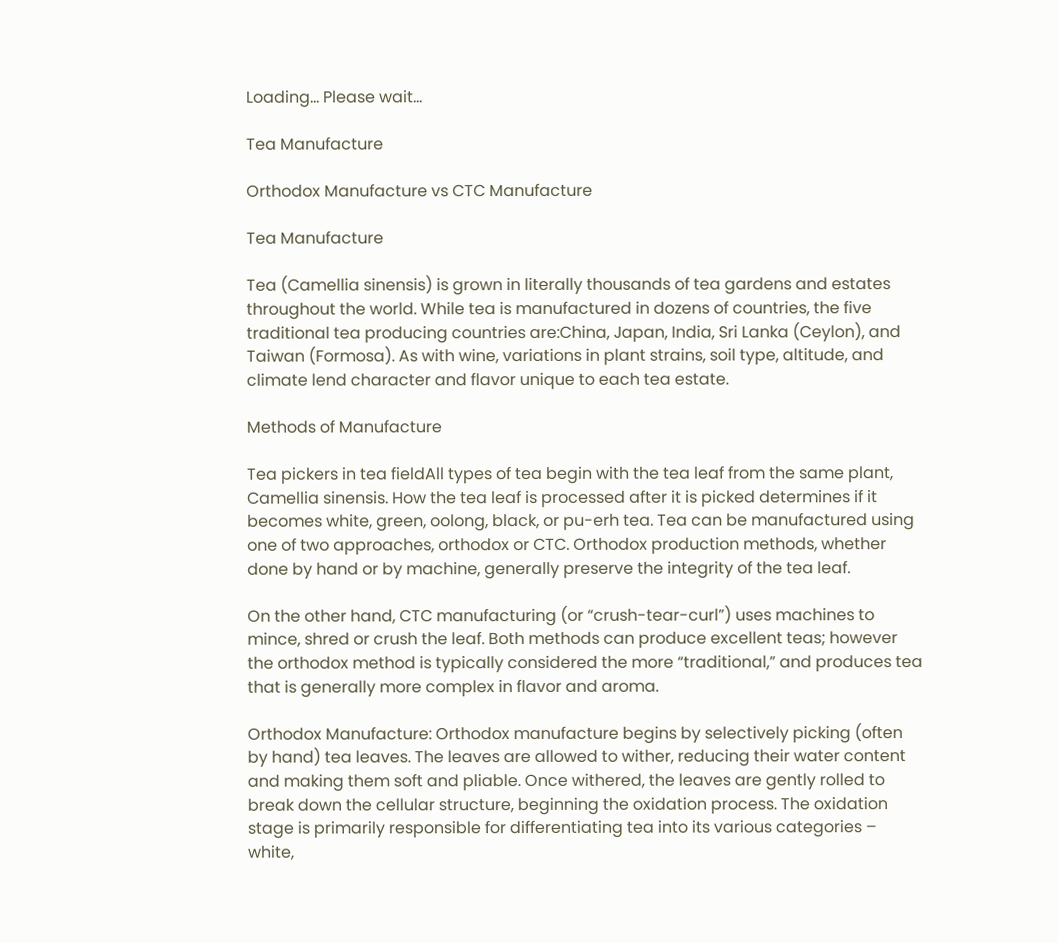Loading... Please wait...

Tea Manufacture

Orthodox Manufacture vs CTC Manufacture

Tea Manufacture

Tea (Camellia sinensis) is grown in literally thousands of tea gardens and estates throughout the world. While tea is manufactured in dozens of countries, the five traditional tea producing countries are:China, Japan, India, Sri Lanka (Ceylon), and Taiwan (Formosa). As with wine, variations in plant strains, soil type, altitude, and climate lend character and flavor unique to each tea estate.

Methods of Manufacture

Tea pickers in tea fieldAll types of tea begin with the tea leaf from the same plant, Camellia sinensis. How the tea leaf is processed after it is picked determines if it becomes white, green, oolong, black, or pu-erh tea. Tea can be manufactured using one of two approaches, orthodox or CTC. Orthodox production methods, whether done by hand or by machine, generally preserve the integrity of the tea leaf.

On the other hand, CTC manufacturing (or “crush-tear-curl”) uses machines to mince, shred or crush the leaf. Both methods can produce excellent teas; however the orthodox method is typically considered the more “traditional,” and produces tea that is generally more complex in flavor and aroma.

Orthodox Manufacture: Orthodox manufacture begins by selectively picking (often by hand) tea leaves. The leaves are allowed to wither, reducing their water content and making them soft and pliable. Once withered, the leaves are gently rolled to break down the cellular structure, beginning the oxidation process. The oxidation stage is primarily responsible for differentiating tea into its various categories – white,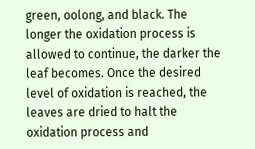green, oolong, and black. The longer the oxidation process is allowed to continue, the darker the leaf becomes. Once the desired level of oxidation is reached, the leaves are dried to halt the oxidation process and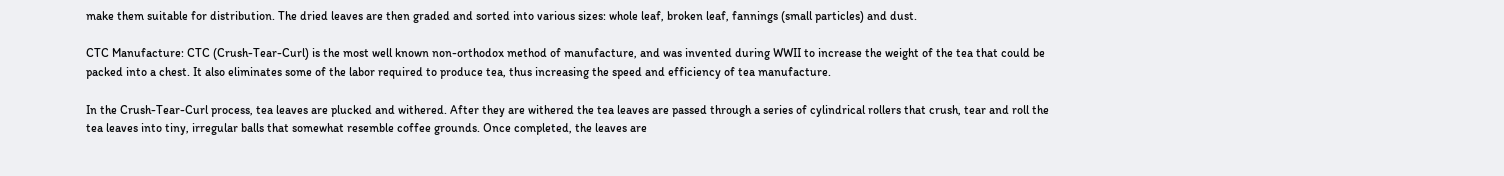make them suitable for distribution. The dried leaves are then graded and sorted into various sizes: whole leaf, broken leaf, fannings (small particles) and dust.

CTC Manufacture: CTC (Crush-Tear-Curl) is the most well known non-orthodox method of manufacture, and was invented during WWII to increase the weight of the tea that could be packed into a chest. It also eliminates some of the labor required to produce tea, thus increasing the speed and efficiency of tea manufacture.

In the Crush-Tear-Curl process, tea leaves are plucked and withered. After they are withered the tea leaves are passed through a series of cylindrical rollers that crush, tear and roll the tea leaves into tiny, irregular balls that somewhat resemble coffee grounds. Once completed, the leaves are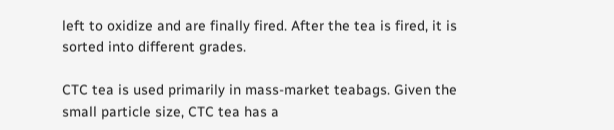left to oxidize and are finally fired. After the tea is fired, it is sorted into different grades.

CTC tea is used primarily in mass-market teabags. Given the small particle size, CTC tea has a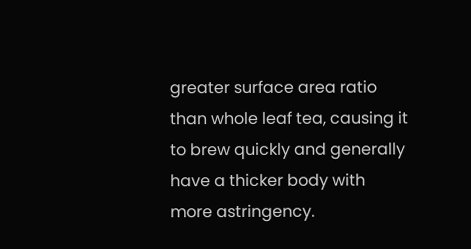greater surface area ratio than whole leaf tea, causing it to brew quickly and generally have a thicker body with more astringency.